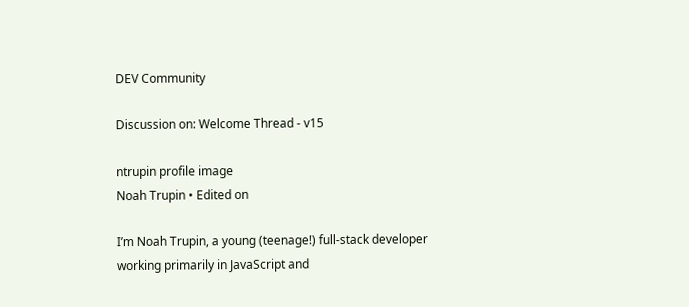DEV Community

Discussion on: Welcome Thread - v15

ntrupin profile image
Noah Trupin • Edited on

I’m Noah Trupin, a young (teenage!) full-stack developer working primarily in JavaScript and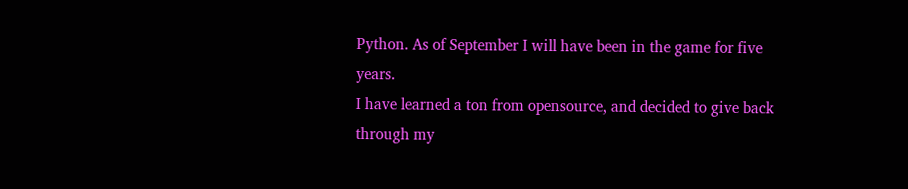Python. As of September I will have been in the game for five years.
I have learned a ton from opensource, and decided to give back through my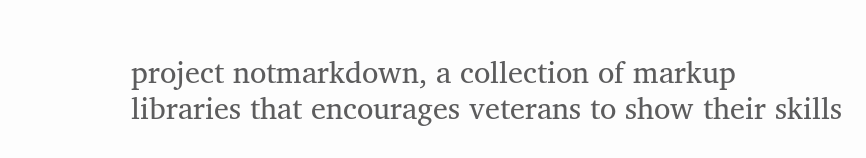project notmarkdown, a collection of markup libraries that encourages veterans to show their skills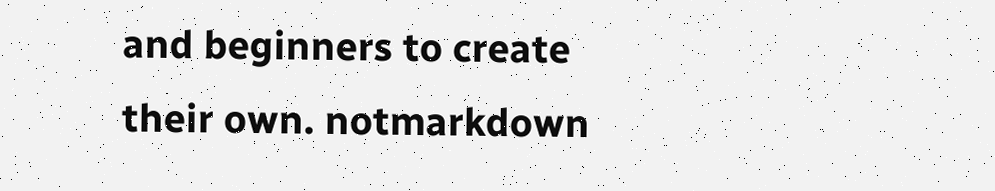and beginners to create their own. notmarkdown